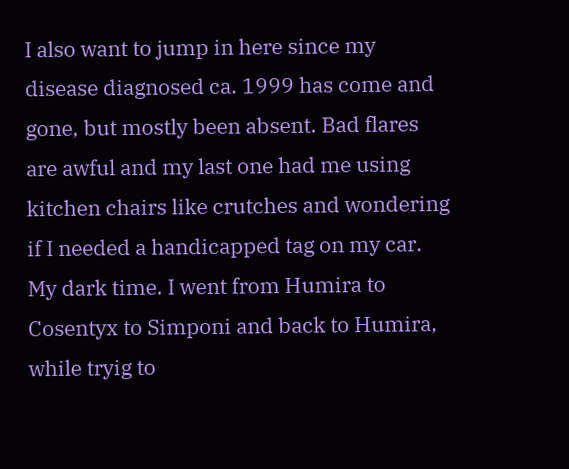I also want to jump in here since my disease diagnosed ca. 1999 has come and gone, but mostly been absent. Bad flares are awful and my last one had me using kitchen chairs like crutches and wondering if I needed a handicapped tag on my car. My dark time. I went from Humira to Cosentyx to Simponi and back to Humira, while tryig to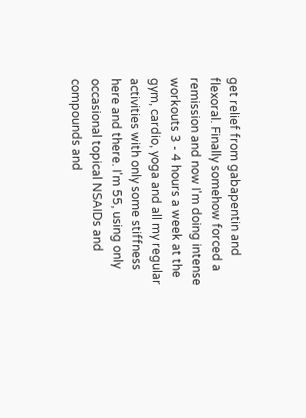get relief from gabapentin and flexoral. Finally somehow forced a remission and now I'm doing intense workouts 3 - 4 hours a week at the gym, cardio, yoga and all my regular activities with only some stiffness here and there. I'm 55, using only occasional topical NSAIDs and compounds and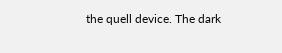the quell device. The dark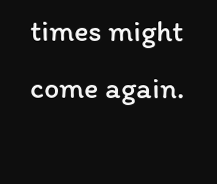times might come again.